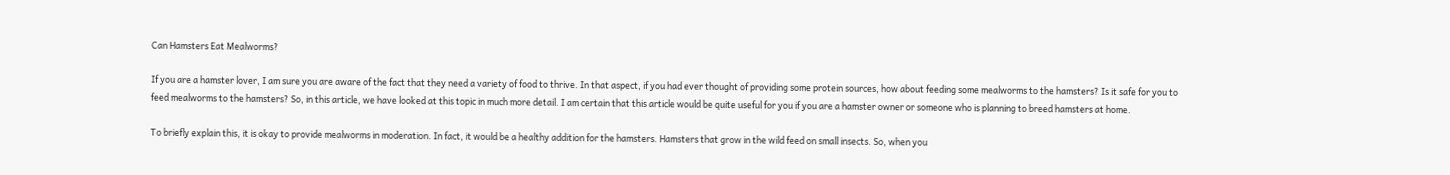Can Hamsters Eat Mealworms?

If you are a hamster lover, I am sure you are aware of the fact that they need a variety of food to thrive. In that aspect, if you had ever thought of providing some protein sources, how about feeding some mealworms to the hamsters? Is it safe for you to feed mealworms to the hamsters? So, in this article, we have looked at this topic in much more detail. I am certain that this article would be quite useful for you if you are a hamster owner or someone who is planning to breed hamsters at home.

To briefly explain this, it is okay to provide mealworms in moderation. In fact, it would be a healthy addition for the hamsters. Hamsters that grow in the wild feed on small insects. So, when you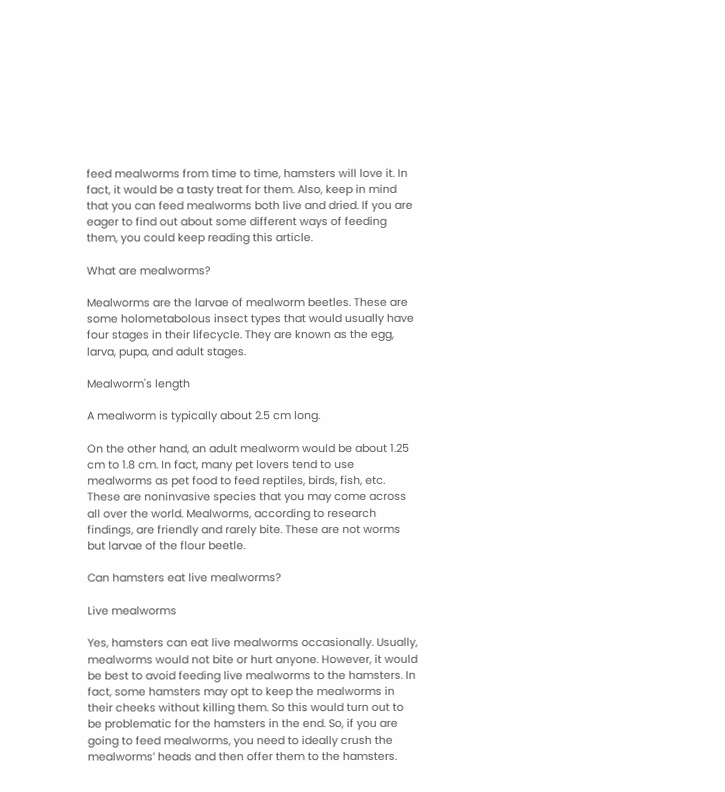feed mealworms from time to time, hamsters will love it. In fact, it would be a tasty treat for them. Also, keep in mind that you can feed mealworms both live and dried. If you are eager to find out about some different ways of feeding them, you could keep reading this article.

What are mealworms?

Mealworms are the larvae of mealworm beetles. These are some holometabolous insect types that would usually have four stages in their lifecycle. They are known as the egg, larva, pupa, and adult stages.

Mealworm's length

A mealworm is typically about 2.5 cm long.

On the other hand, an adult mealworm would be about 1.25 cm to 1.8 cm. In fact, many pet lovers tend to use mealworms as pet food to feed reptiles, birds, fish, etc. These are noninvasive species that you may come across all over the world. Mealworms, according to research findings, are friendly and rarely bite. These are not worms but larvae of the flour beetle.

Can hamsters eat live mealworms?

Live mealworms

Yes, hamsters can eat live mealworms occasionally. Usually, mealworms would not bite or hurt anyone. However, it would be best to avoid feeding live mealworms to the hamsters. In fact, some hamsters may opt to keep the mealworms in their cheeks without killing them. So this would turn out to be problematic for the hamsters in the end. So, if you are going to feed mealworms, you need to ideally crush the mealworms’ heads and then offer them to the hamsters.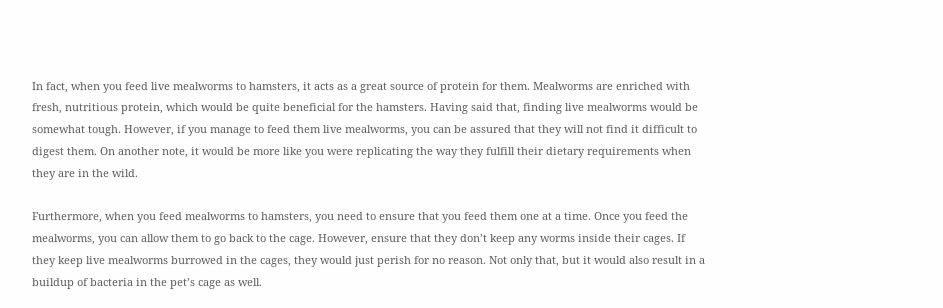In fact, when you feed live mealworms to hamsters, it acts as a great source of protein for them. Mealworms are enriched with fresh, nutritious protein, which would be quite beneficial for the hamsters. Having said that, finding live mealworms would be somewhat tough. However, if you manage to feed them live mealworms, you can be assured that they will not find it difficult to digest them. On another note, it would be more like you were replicating the way they fulfill their dietary requirements when they are in the wild.

Furthermore, when you feed mealworms to hamsters, you need to ensure that you feed them one at a time. Once you feed the mealworms, you can allow them to go back to the cage. However, ensure that they don’t keep any worms inside their cages. If they keep live mealworms burrowed in the cages, they would just perish for no reason. Not only that, but it would also result in a buildup of bacteria in the pet’s cage as well.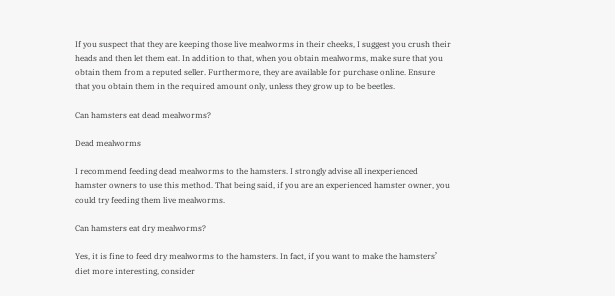If you suspect that they are keeping those live mealworms in their cheeks, I suggest you crush their heads and then let them eat. In addition to that, when you obtain mealworms, make sure that you obtain them from a reputed seller. Furthermore, they are available for purchase online. Ensure that you obtain them in the required amount only, unless they grow up to be beetles.

Can hamsters eat dead mealworms?

Dead mealworms

I recommend feeding dead mealworms to the hamsters. I strongly advise all inexperienced hamster owners to use this method. That being said, if you are an experienced hamster owner, you could try feeding them live mealworms.

Can hamsters eat dry mealworms?

Yes, it is fine to feed dry mealworms to the hamsters. In fact, if you want to make the hamsters’ diet more interesting, consider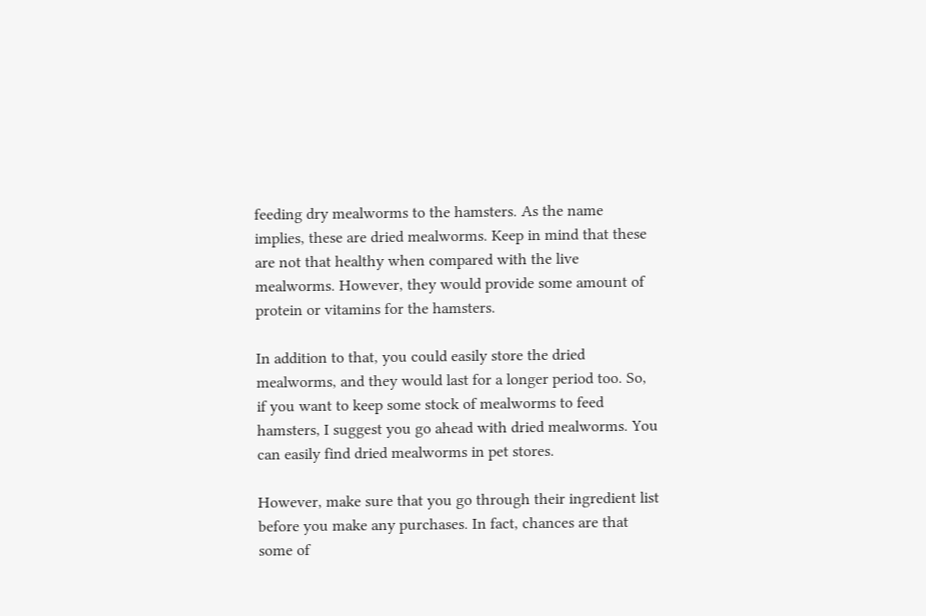feeding dry mealworms to the hamsters. As the name implies, these are dried mealworms. Keep in mind that these are not that healthy when compared with the live mealworms. However, they would provide some amount of protein or vitamins for the hamsters.

In addition to that, you could easily store the dried mealworms, and they would last for a longer period too. So, if you want to keep some stock of mealworms to feed hamsters, I suggest you go ahead with dried mealworms. You can easily find dried mealworms in pet stores.

However, make sure that you go through their ingredient list before you make any purchases. In fact, chances are that some of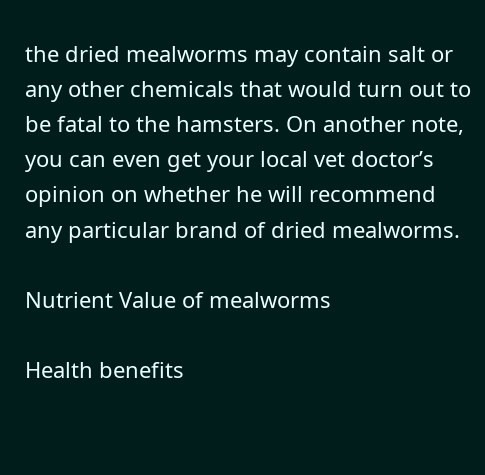the dried mealworms may contain salt or any other chemicals that would turn out to be fatal to the hamsters. On another note, you can even get your local vet doctor’s opinion on whether he will recommend any particular brand of dried mealworms.

Nutrient Value of mealworms

Health benefits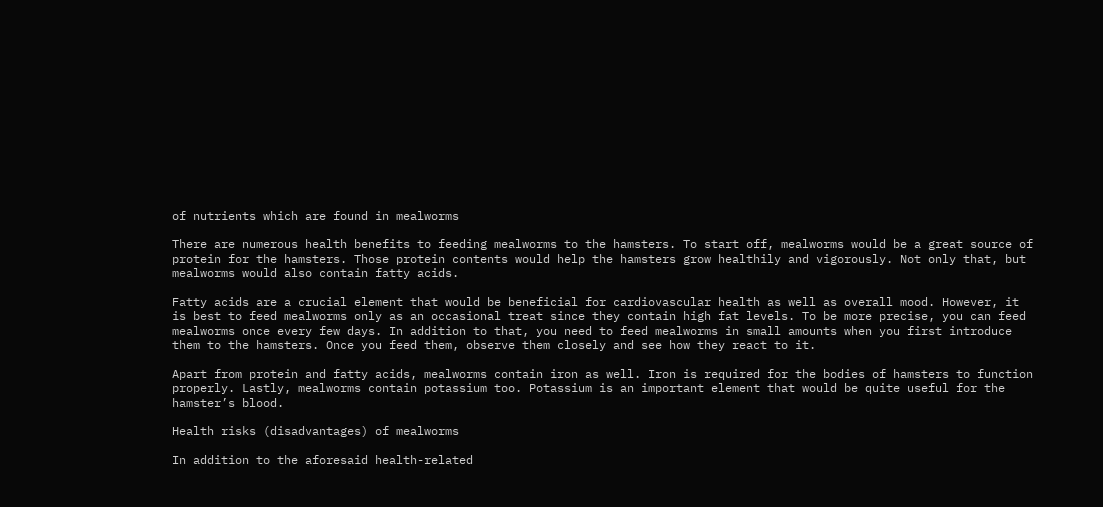of nutrients which are found in mealworms

There are numerous health benefits to feeding mealworms to the hamsters. To start off, mealworms would be a great source of protein for the hamsters. Those protein contents would help the hamsters grow healthily and vigorously. Not only that, but mealworms would also contain fatty acids.

Fatty acids are a crucial element that would be beneficial for cardiovascular health as well as overall mood. However, it is best to feed mealworms only as an occasional treat since they contain high fat levels. To be more precise, you can feed mealworms once every few days. In addition to that, you need to feed mealworms in small amounts when you first introduce them to the hamsters. Once you feed them, observe them closely and see how they react to it.

Apart from protein and fatty acids, mealworms contain iron as well. Iron is required for the bodies of hamsters to function properly. Lastly, mealworms contain potassium too. Potassium is an important element that would be quite useful for the hamster’s blood.

Health risks (disadvantages) of mealworms

In addition to the aforesaid health-related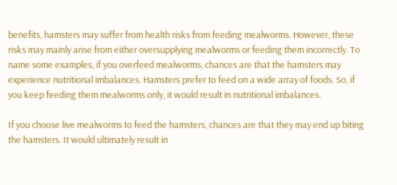benefits, hamsters may suffer from health risks from feeding mealworms. However, these risks may mainly arise from either oversupplying mealworms or feeding them incorrectly. To name some examples, if you overfeed mealworms, chances are that the hamsters may experience nutritional imbalances. Hamsters prefer to feed on a wide array of foods. So, if you keep feeding them mealworms only, it would result in nutritional imbalances.

If you choose live mealworms to feed the hamsters, chances are that they may end up biting the hamsters. It would ultimately result in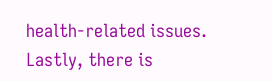health-related issues. Lastly, there is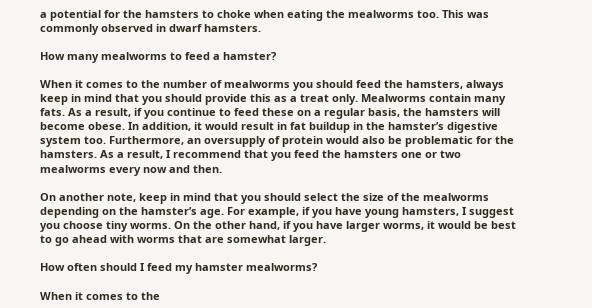a potential for the hamsters to choke when eating the mealworms too. This was commonly observed in dwarf hamsters.

How many mealworms to feed a hamster?

When it comes to the number of mealworms you should feed the hamsters, always keep in mind that you should provide this as a treat only. Mealworms contain many fats. As a result, if you continue to feed these on a regular basis, the hamsters will become obese. In addition, it would result in fat buildup in the hamster’s digestive system too. Furthermore, an oversupply of protein would also be problematic for the hamsters. As a result, I recommend that you feed the hamsters one or two mealworms every now and then.

On another note, keep in mind that you should select the size of the mealworms depending on the hamster’s age. For example, if you have young hamsters, I suggest you choose tiny worms. On the other hand, if you have larger worms, it would be best to go ahead with worms that are somewhat larger.

How often should I feed my hamster mealworms?

When it comes to the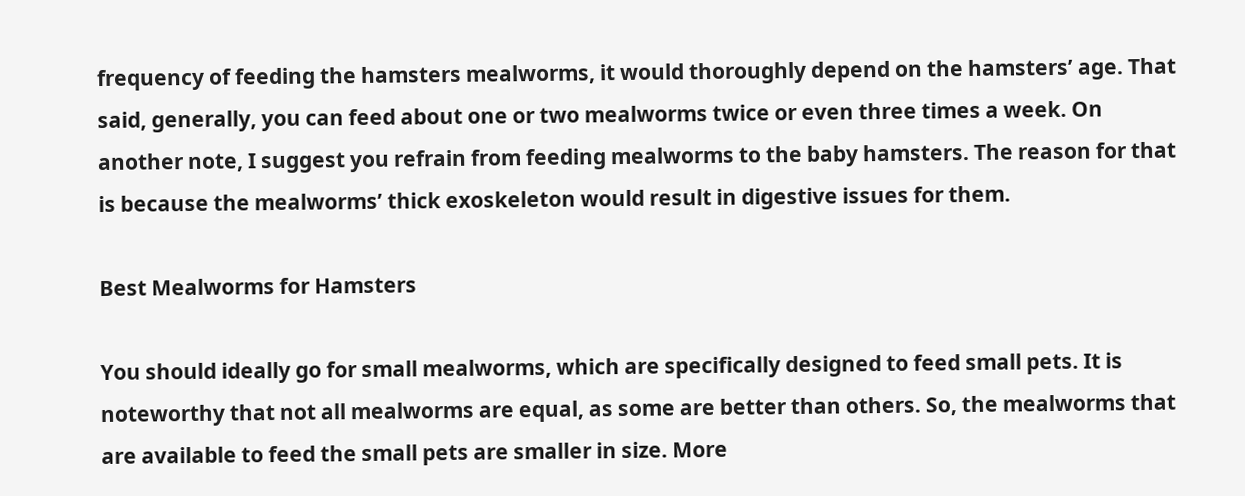frequency of feeding the hamsters mealworms, it would thoroughly depend on the hamsters’ age. That said, generally, you can feed about one or two mealworms twice or even three times a week. On another note, I suggest you refrain from feeding mealworms to the baby hamsters. The reason for that is because the mealworms’ thick exoskeleton would result in digestive issues for them.

Best Mealworms for Hamsters

You should ideally go for small mealworms, which are specifically designed to feed small pets. It is noteworthy that not all mealworms are equal, as some are better than others. So, the mealworms that are available to feed the small pets are smaller in size. More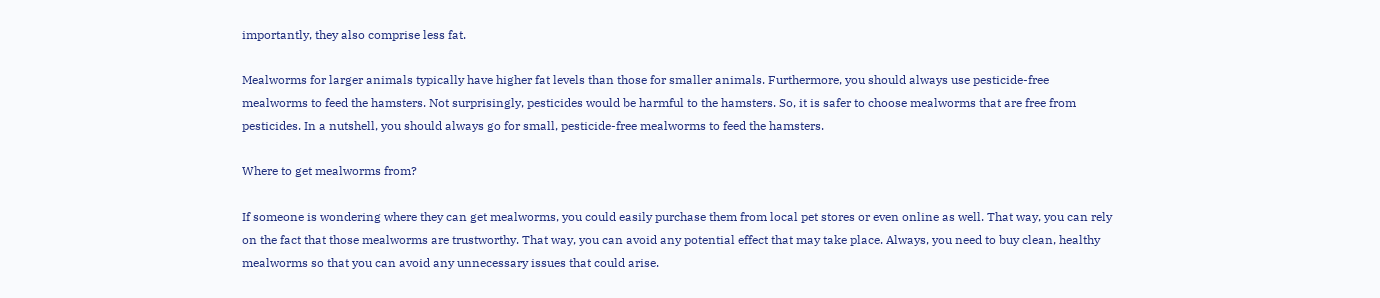importantly, they also comprise less fat.

Mealworms for larger animals typically have higher fat levels than those for smaller animals. Furthermore, you should always use pesticide-free mealworms to feed the hamsters. Not surprisingly, pesticides would be harmful to the hamsters. So, it is safer to choose mealworms that are free from pesticides. In a nutshell, you should always go for small, pesticide-free mealworms to feed the hamsters.

Where to get mealworms from?

If someone is wondering where they can get mealworms, you could easily purchase them from local pet stores or even online as well. That way, you can rely on the fact that those mealworms are trustworthy. That way, you can avoid any potential effect that may take place. Always, you need to buy clean, healthy mealworms so that you can avoid any unnecessary issues that could arise.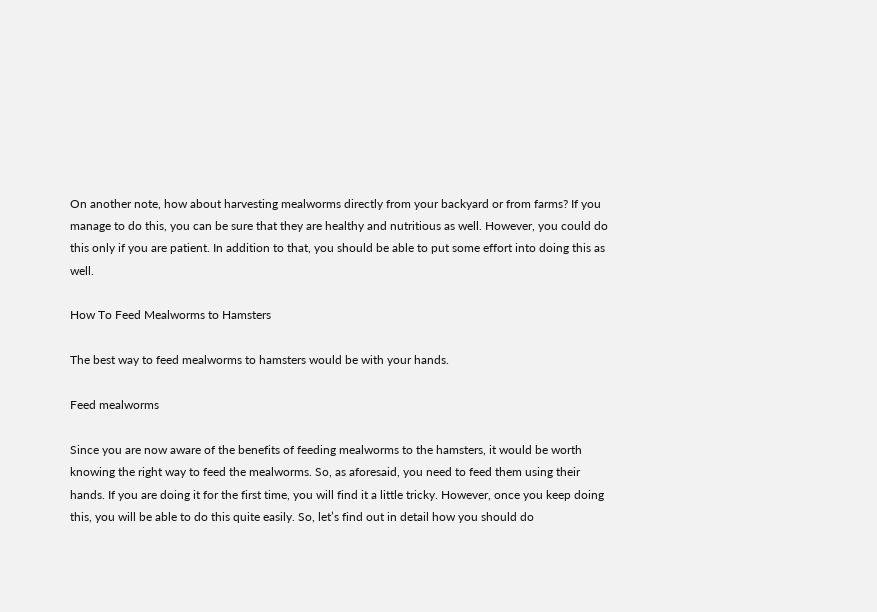On another note, how about harvesting mealworms directly from your backyard or from farms? If you manage to do this, you can be sure that they are healthy and nutritious as well. However, you could do this only if you are patient. In addition to that, you should be able to put some effort into doing this as well.

How To Feed Mealworms to Hamsters

The best way to feed mealworms to hamsters would be with your hands.

Feed mealworms

Since you are now aware of the benefits of feeding mealworms to the hamsters, it would be worth knowing the right way to feed the mealworms. So, as aforesaid, you need to feed them using their hands. If you are doing it for the first time, you will find it a little tricky. However, once you keep doing this, you will be able to do this quite easily. So, let’s find out in detail how you should do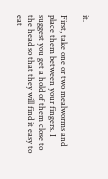it.

First, take one or two mealworms and place them between your fingers. I suggest you get a hold of them close to the head so that they will find it easy to eat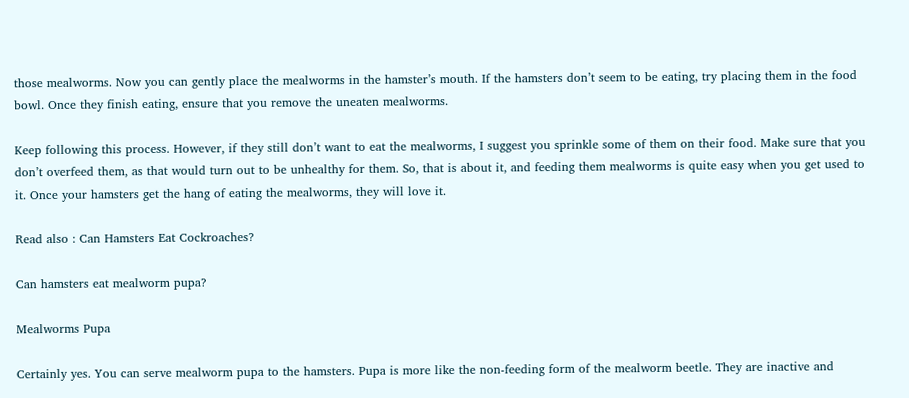those mealworms. Now you can gently place the mealworms in the hamster’s mouth. If the hamsters don’t seem to be eating, try placing them in the food bowl. Once they finish eating, ensure that you remove the uneaten mealworms.

Keep following this process. However, if they still don’t want to eat the mealworms, I suggest you sprinkle some of them on their food. Make sure that you don’t overfeed them, as that would turn out to be unhealthy for them. So, that is about it, and feeding them mealworms is quite easy when you get used to it. Once your hamsters get the hang of eating the mealworms, they will love it.

Read also : Can Hamsters Eat Cockroaches?

Can hamsters eat mealworm pupa?

Mealworms Pupa

Certainly yes. You can serve mealworm pupa to the hamsters. Pupa is more like the non-feeding form of the mealworm beetle. They are inactive and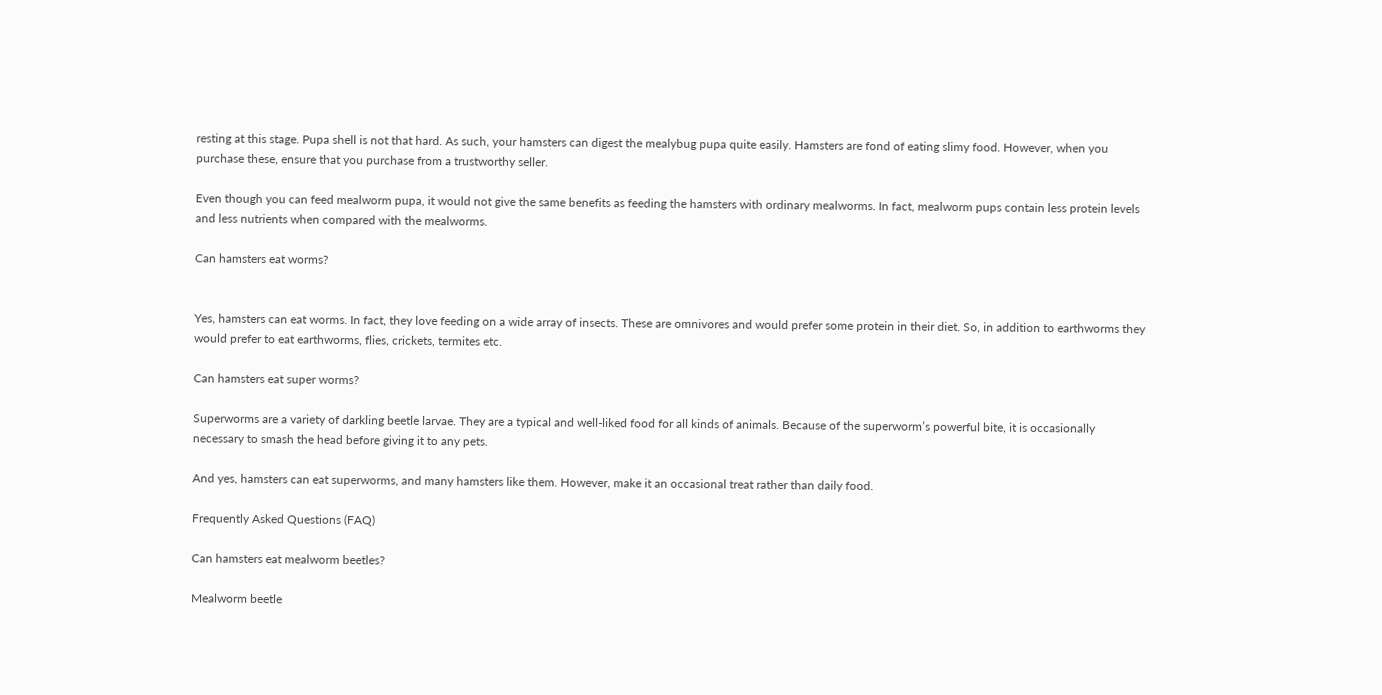resting at this stage. Pupa shell is not that hard. As such, your hamsters can digest the mealybug pupa quite easily. Hamsters are fond of eating slimy food. However, when you purchase these, ensure that you purchase from a trustworthy seller.

Even though you can feed mealworm pupa, it would not give the same benefits as feeding the hamsters with ordinary mealworms. In fact, mealworm pups contain less protein levels and less nutrients when compared with the mealworms.

Can hamsters eat worms?


Yes, hamsters can eat worms. In fact, they love feeding on a wide array of insects. These are omnivores and would prefer some protein in their diet. So, in addition to earthworms they would prefer to eat earthworms, flies, crickets, termites etc.

Can hamsters eat super worms?

Superworms are a variety of darkling beetle larvae. They are a typical and well-liked food for all kinds of animals. Because of the superworm’s powerful bite, it is occasionally necessary to smash the head before giving it to any pets.

And yes, hamsters can eat superworms, and many hamsters like them. However, make it an occasional treat rather than daily food.

Frequently Asked Questions (FAQ)

Can hamsters eat mealworm beetles?

Mealworm beetle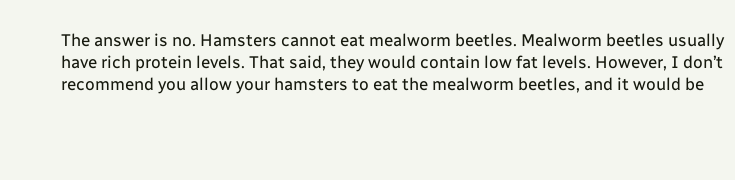The answer is no. Hamsters cannot eat mealworm beetles. Mealworm beetles usually have rich protein levels. That said, they would contain low fat levels. However, I don’t recommend you allow your hamsters to eat the mealworm beetles, and it would be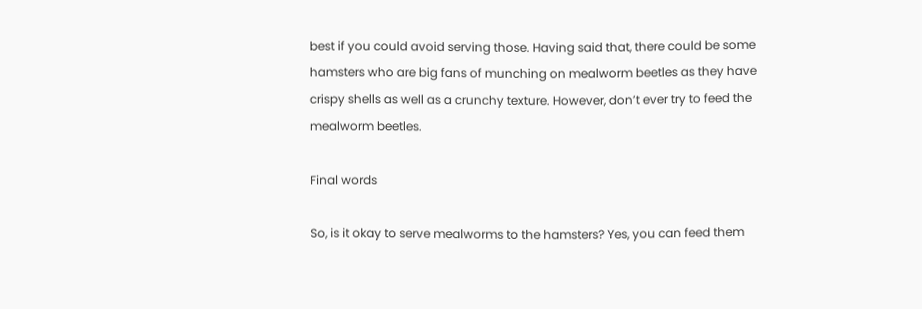best if you could avoid serving those. Having said that, there could be some hamsters who are big fans of munching on mealworm beetles as they have crispy shells as well as a crunchy texture. However, don’t ever try to feed the mealworm beetles.

Final words

So, is it okay to serve mealworms to the hamsters? Yes, you can feed them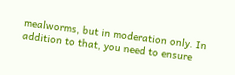mealworms, but in moderation only. In addition to that, you need to ensure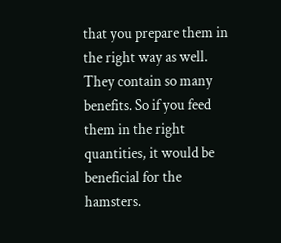that you prepare them in the right way as well. They contain so many benefits. So if you feed them in the right quantities, it would be beneficial for the hamsters.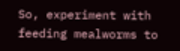So, experiment with feeding mealworms to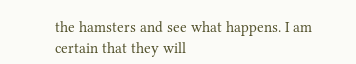the hamsters and see what happens. I am certain that they will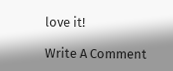love it!

Write A Comment